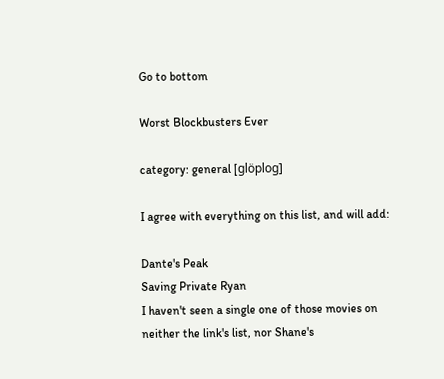Go to bottom

Worst Blockbusters Ever

category: general [glöplog]

I agree with everything on this list, and will add:

Dante's Peak
Saving Private Ryan
I haven't seen a single one of those movies on neither the link's list, nor Shane's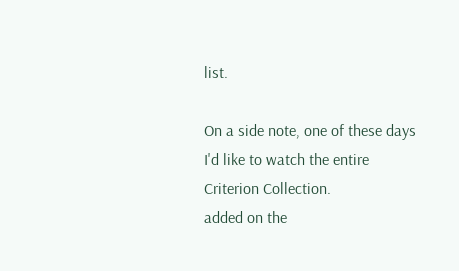list.

On a side note, one of these days I'd like to watch the entire Criterion Collection.
added on the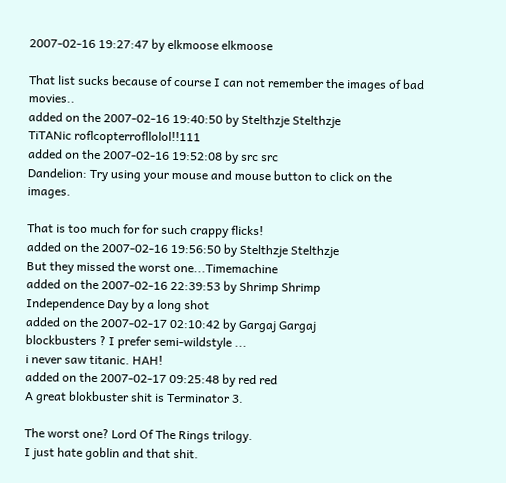2007-02-16 19:27:47 by elkmoose elkmoose

That list sucks because of course I can not remember the images of bad movies..
added on the 2007-02-16 19:40:50 by Stelthzje Stelthzje
TiTANic roflcopterrofllolol!!111
added on the 2007-02-16 19:52:08 by src src
Dandelion: Try using your mouse and mouse button to click on the images.

That is too much for for such crappy flicks!
added on the 2007-02-16 19:56:50 by Stelthzje Stelthzje
But they missed the worst one...Timemachine
added on the 2007-02-16 22:39:53 by Shrimp Shrimp
Independence Day by a long shot
added on the 2007-02-17 02:10:42 by Gargaj Gargaj
blockbusters ? I prefer semi-wildstyle ...
i never saw titanic. HAH!
added on the 2007-02-17 09:25:48 by red red
A great blokbuster shit is Terminator 3.

The worst one? Lord Of The Rings trilogy.
I just hate goblin and that shit.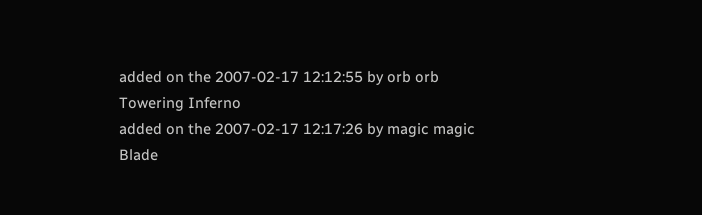added on the 2007-02-17 12:12:55 by orb orb
Towering Inferno
added on the 2007-02-17 12:17:26 by magic magic
Blade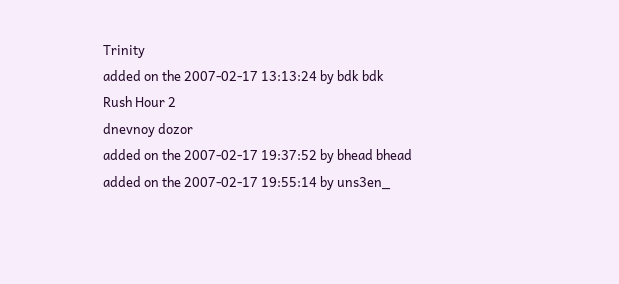Trinity
added on the 2007-02-17 13:13:24 by bdk bdk
Rush Hour 2
dnevnoy dozor
added on the 2007-02-17 19:37:52 by bhead bhead
added on the 2007-02-17 19:55:14 by uns3en_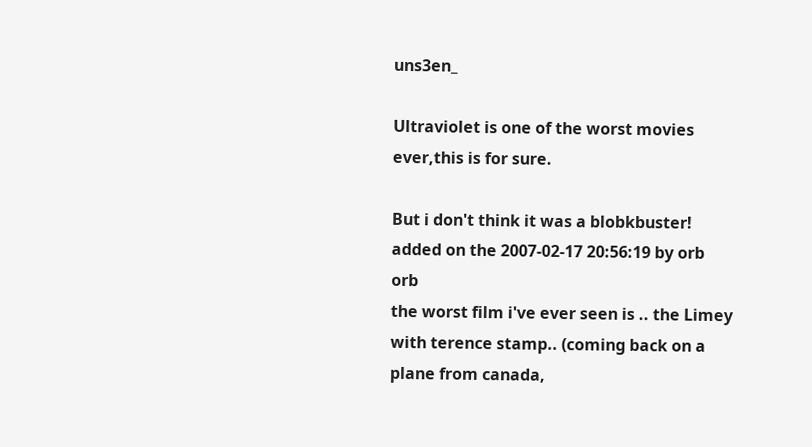uns3en_

Ultraviolet is one of the worst movies ever,this is for sure.

But i don't think it was a blobkbuster!
added on the 2007-02-17 20:56:19 by orb orb
the worst film i've ever seen is .. the Limey with terence stamp.. (coming back on a plane from canada,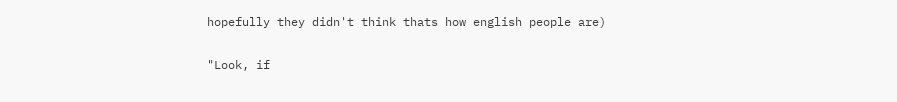hopefully they didn't think thats how english people are)


"Look, if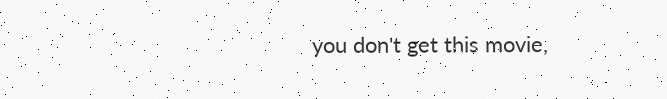you don't get this movie,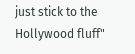just stick to the Hollywood fluff"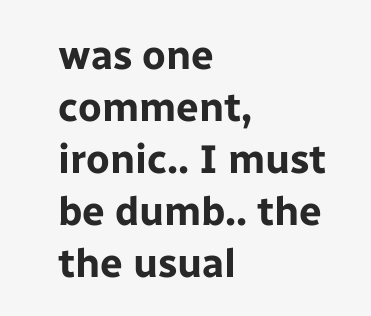was one comment, ironic.. I must be dumb.. the the usual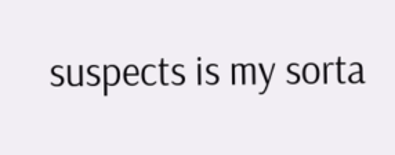suspects is my sorta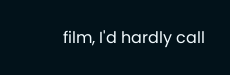film, I'd hardly call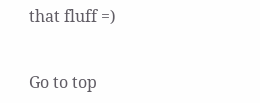that fluff =)


Go to top